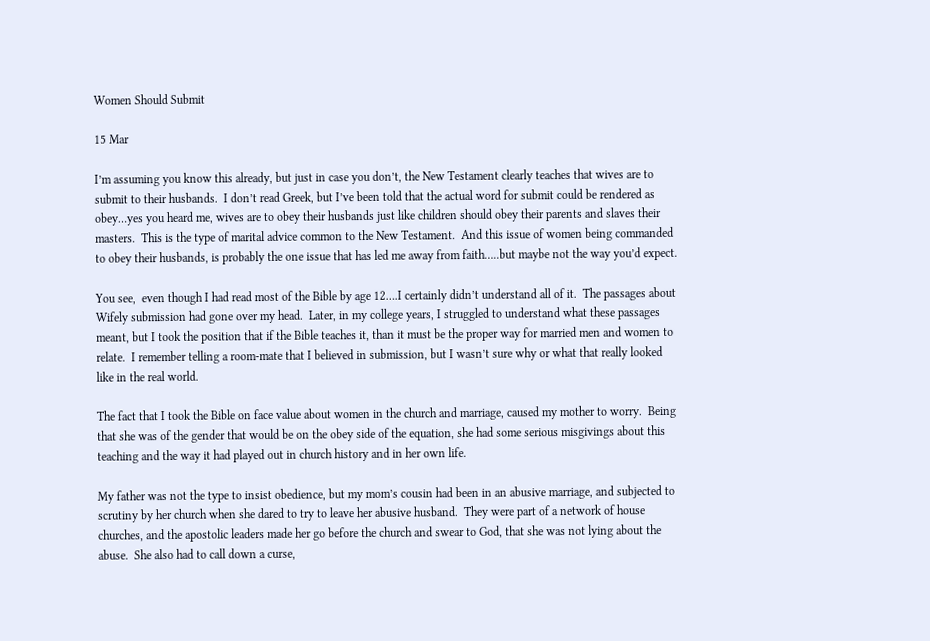Women Should Submit

15 Mar

I’m assuming you know this already, but just in case you don’t, the New Testament clearly teaches that wives are to submit to their husbands.  I don’t read Greek, but I’ve been told that the actual word for submit could be rendered as obey…yes you heard me, wives are to obey their husbands just like children should obey their parents and slaves their masters.  This is the type of marital advice common to the New Testament.  And this issue of women being commanded to obey their husbands, is probably the one issue that has led me away from faith…..but maybe not the way you’d expect.

You see,  even though I had read most of the Bible by age 12….I certainly didn’t understand all of it.  The passages about Wifely submission had gone over my head.  Later, in my college years, I struggled to understand what these passages meant, but I took the position that if the Bible teaches it, than it must be the proper way for married men and women to relate.  I remember telling a room-mate that I believed in submission, but I wasn’t sure why or what that really looked like in the real world.

The fact that I took the Bible on face value about women in the church and marriage, caused my mother to worry.  Being that she was of the gender that would be on the obey side of the equation, she had some serious misgivings about this teaching and the way it had played out in church history and in her own life.

My father was not the type to insist obedience, but my mom’s cousin had been in an abusive marriage, and subjected to scrutiny by her church when she dared to try to leave her abusive husband.  They were part of a network of house churches, and the apostolic leaders made her go before the church and swear to God, that she was not lying about the abuse.  She also had to call down a curse,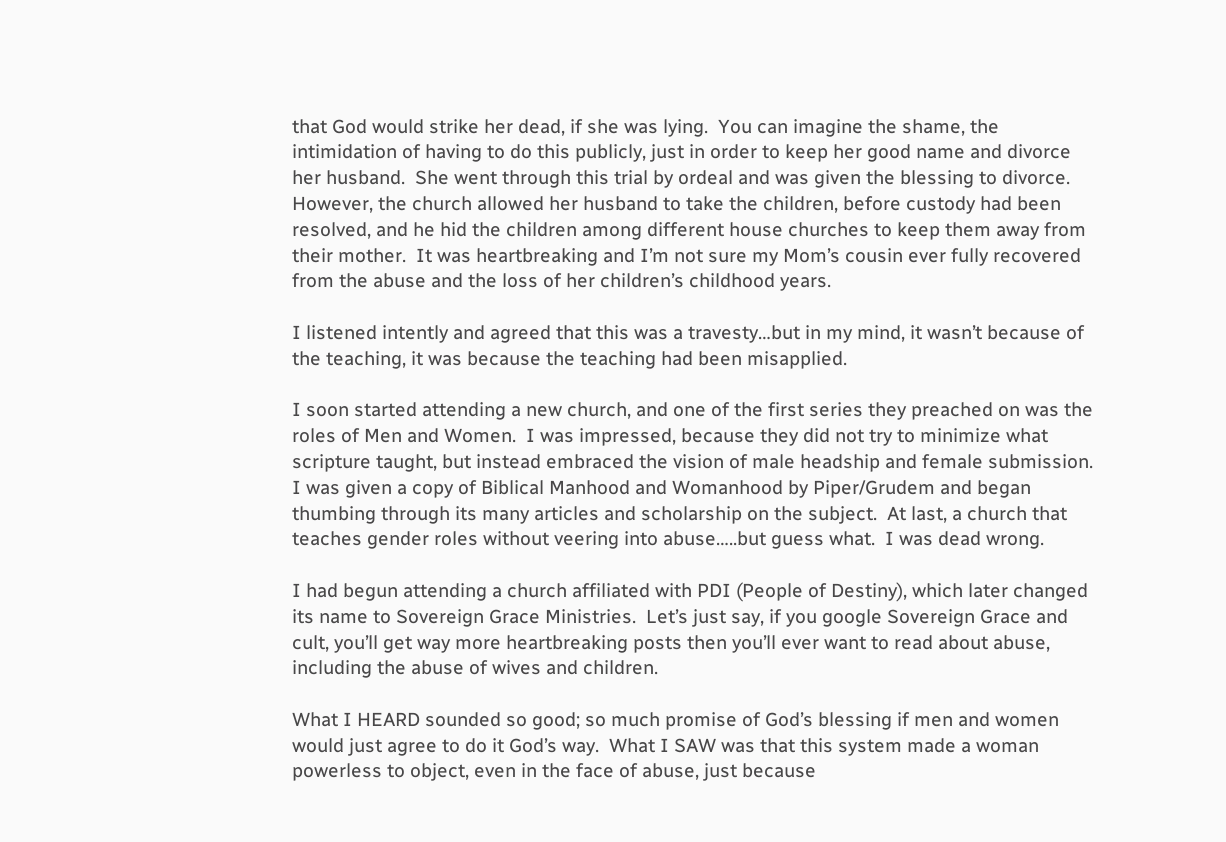that God would strike her dead, if she was lying.  You can imagine the shame, the intimidation of having to do this publicly, just in order to keep her good name and divorce her husband.  She went through this trial by ordeal and was given the blessing to divorce.  However, the church allowed her husband to take the children, before custody had been resolved, and he hid the children among different house churches to keep them away from their mother.  It was heartbreaking and I’m not sure my Mom’s cousin ever fully recovered from the abuse and the loss of her children’s childhood years.

I listened intently and agreed that this was a travesty…but in my mind, it wasn’t because of the teaching, it was because the teaching had been misapplied.

I soon started attending a new church, and one of the first series they preached on was the roles of Men and Women.  I was impressed, because they did not try to minimize what scripture taught, but instead embraced the vision of male headship and female submission.  I was given a copy of Biblical Manhood and Womanhood by Piper/Grudem and began thumbing through its many articles and scholarship on the subject.  At last, a church that teaches gender roles without veering into abuse…..but guess what.  I was dead wrong.

I had begun attending a church affiliated with PDI (People of Destiny), which later changed its name to Sovereign Grace Ministries.  Let’s just say, if you google Sovereign Grace and cult, you’ll get way more heartbreaking posts then you’ll ever want to read about abuse, including the abuse of wives and children.

What I HEARD sounded so good; so much promise of God’s blessing if men and women would just agree to do it God’s way.  What I SAW was that this system made a woman powerless to object, even in the face of abuse, just because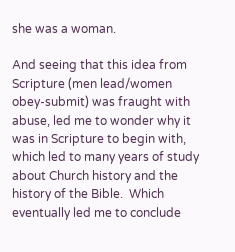she was a woman.

And seeing that this idea from Scripture (men lead/women obey-submit) was fraught with abuse, led me to wonder why it was in Scripture to begin with, which led to many years of study about Church history and the history of the Bible.  Which eventually led me to conclude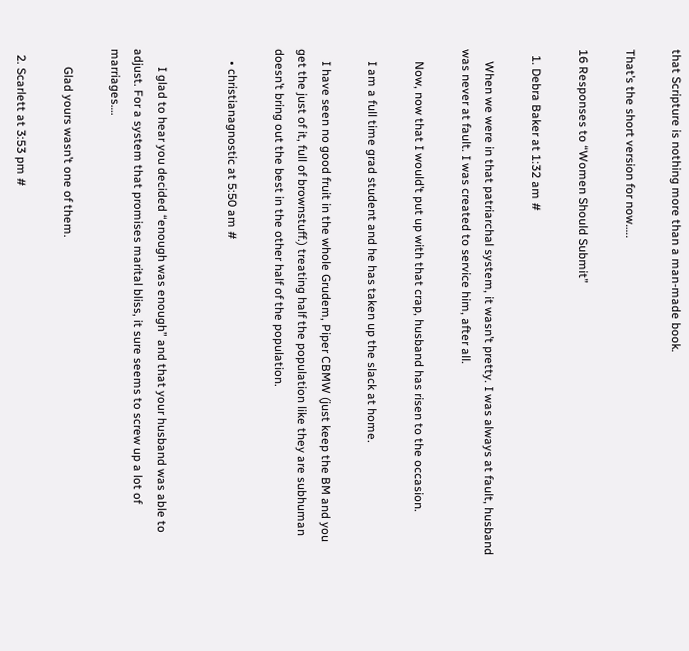that Scripture is nothing more than a man-made book.

That’s the short version for now…..

16 Responses to “Women Should Submit”

  1. Debra Baker at 1:32 am #

    When we were in that patriarchal system, it wasn’t pretty. I was always at fault, husband was never at fault. I was created to service him, after all.

    Now, now that I would’t put up with that crap, husband has risen to the occasion.

    I am a full time grad student and he has taken up the slack at home.

    I have seen no good fruit in the whole Grudem, Piper CBMW (just keep the BM and you get the just of it, full of brownstuff.) treating half the population like they are subhuman doesn’t bring out the best in the other half of the population.

    • christianagnostic at 5:50 am #


      I glad to hear you decided “enough was enough” and that your husband was able to adjust. For a system that promises marital bliss, it sure seems to screw up a lot of marriages….

      Glad yours wasn’t one of them.

  2. Scarlett at 3:53 pm #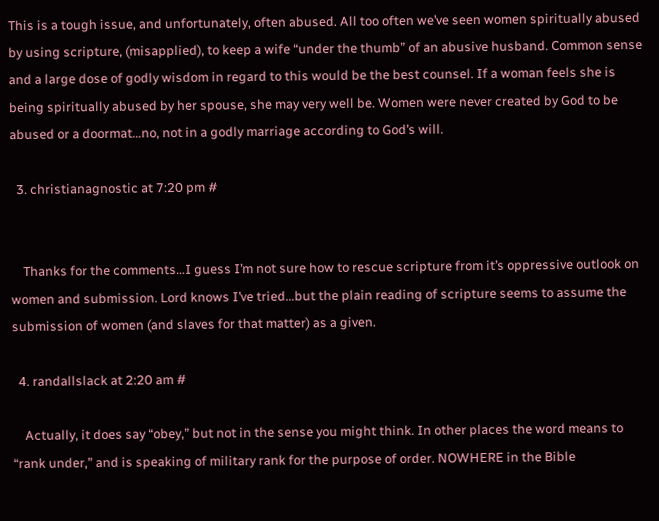This is a tough issue, and unfortunately, often abused. All too often we’ve seen women spiritually abused by using scripture, (misapplied), to keep a wife “under the thumb” of an abusive husband. Common sense and a large dose of godly wisdom in regard to this would be the best counsel. If a woman feels she is being spiritually abused by her spouse, she may very well be. Women were never created by God to be abused or a doormat…no, not in a godly marriage according to God’s will.

  3. christianagnostic at 7:20 pm #


    Thanks for the comments…I guess I’m not sure how to rescue scripture from it’s oppressive outlook on women and submission. Lord knows I’ve tried…but the plain reading of scripture seems to assume the submission of women (and slaves for that matter) as a given.

  4. randallslack at 2:20 am #

    Actually, it does say “obey,” but not in the sense you might think. In other places the word means to “rank under,” and is speaking of military rank for the purpose of order. NOWHERE in the Bible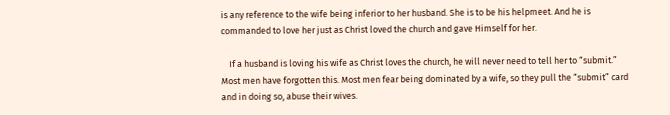is any reference to the wife being inferior to her husband. She is to be his helpmeet. And he is commanded to love her just as Christ loved the church and gave Himself for her.

    If a husband is loving his wife as Christ loves the church, he will never need to tell her to “submit.” Most men have forgotten this. Most men fear being dominated by a wife, so they pull the “submit” card and in doing so, abuse their wives.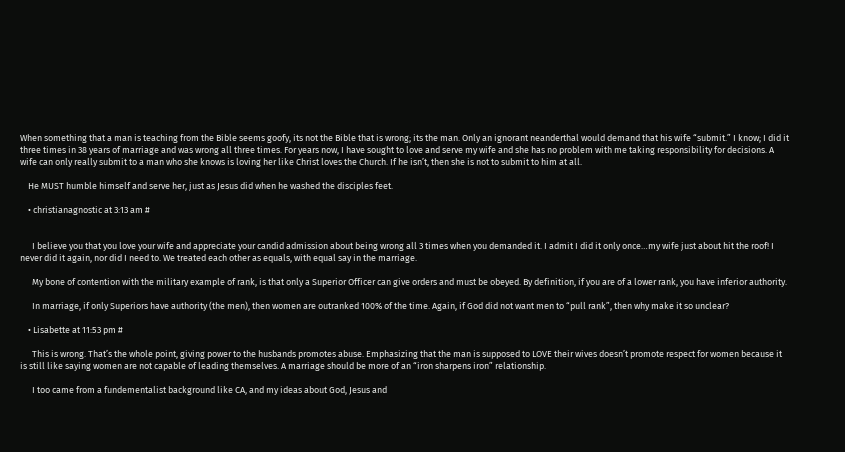When something that a man is teaching from the Bible seems goofy, its not the Bible that is wrong; its the man. Only an ignorant neanderthal would demand that his wife “submit.” I know; I did it three times in 38 years of marriage and was wrong all three times. For years now, I have sought to love and serve my wife and she has no problem with me taking responsibility for decisions. A wife can only really submit to a man who she knows is loving her like Christ loves the Church. If he isn’t, then she is not to submit to him at all.

    He MUST humble himself and serve her, just as Jesus did when he washed the disciples feet.

    • christianagnostic at 3:13 am #


      I believe you that you love your wife and appreciate your candid admission about being wrong all 3 times when you demanded it. I admit I did it only once…my wife just about hit the roof! I never did it again, nor did I need to. We treated each other as equals, with equal say in the marriage.

      My bone of contention with the military example of rank, is that only a Superior Officer can give orders and must be obeyed. By definition, if you are of a lower rank, you have inferior authority.

      In marriage, if only Superiors have authority (the men), then women are outranked 100% of the time. Again, if God did not want men to “pull rank”, then why make it so unclear?

    • Lisabette at 11:53 pm #

      This is wrong. That’s the whole point, giving power to the husbands promotes abuse. Emphasizing that the man is supposed to LOVE their wives doesn’t promote respect for women because it is still like saying women are not capable of leading themselves. A marriage should be more of an “iron sharpens iron” relationship.

      I too came from a fundementalist background like CA, and my ideas about God, Jesus and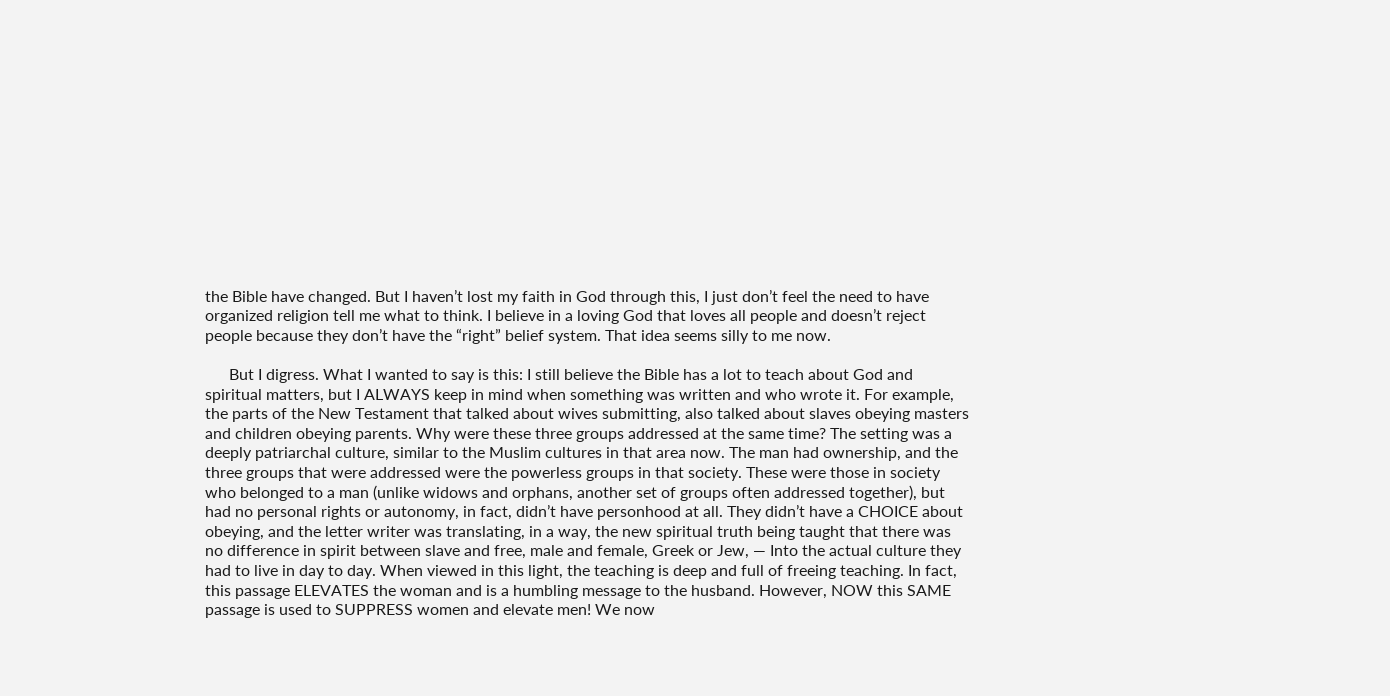the Bible have changed. But I haven’t lost my faith in God through this, I just don’t feel the need to have organized religion tell me what to think. I believe in a loving God that loves all people and doesn’t reject people because they don’t have the “right” belief system. That idea seems silly to me now.

      But I digress. What I wanted to say is this: I still believe the Bible has a lot to teach about God and spiritual matters, but I ALWAYS keep in mind when something was written and who wrote it. For example, the parts of the New Testament that talked about wives submitting, also talked about slaves obeying masters and children obeying parents. Why were these three groups addressed at the same time? The setting was a deeply patriarchal culture, similar to the Muslim cultures in that area now. The man had ownership, and the three groups that were addressed were the powerless groups in that society. These were those in society who belonged to a man (unlike widows and orphans, another set of groups often addressed together), but had no personal rights or autonomy, in fact, didn’t have personhood at all. They didn’t have a CHOICE about obeying, and the letter writer was translating, in a way, the new spiritual truth being taught that there was no difference in spirit between slave and free, male and female, Greek or Jew, — Into the actual culture they had to live in day to day. When viewed in this light, the teaching is deep and full of freeing teaching. In fact, this passage ELEVATES the woman and is a humbling message to the husband. However, NOW this SAME passage is used to SUPPRESS women and elevate men! We now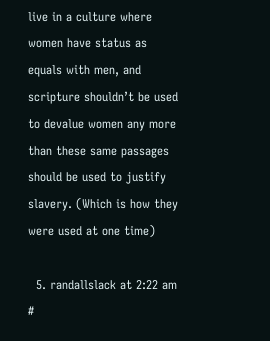live in a culture where women have status as equals with men, and scripture shouldn’t be used to devalue women any more than these same passages should be used to justify slavery. (Which is how they were used at one time)

  5. randallslack at 2:22 am #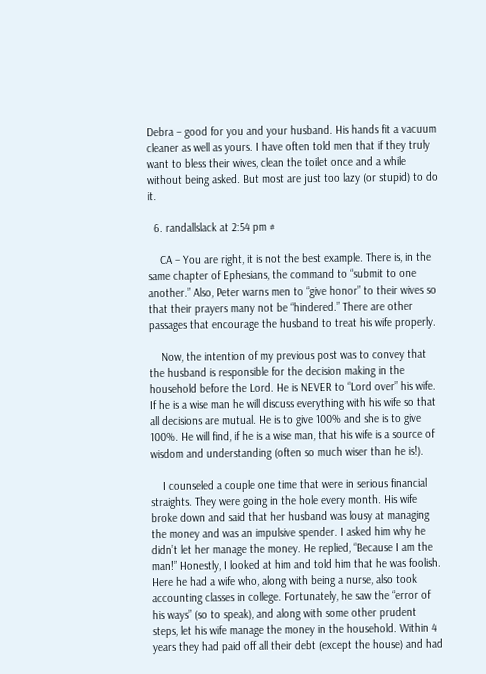Debra – good for you and your husband. His hands fit a vacuum cleaner as well as yours. I have often told men that if they truly want to bless their wives, clean the toilet once and a while without being asked. But most are just too lazy (or stupid) to do it.

  6. randallslack at 2:54 pm #

    CA – You are right, it is not the best example. There is, in the same chapter of Ephesians, the command to “submit to one another.” Also, Peter warns men to “give honor” to their wives so that their prayers many not be “hindered.” There are other passages that encourage the husband to treat his wife properly.

    Now, the intention of my previous post was to convey that the husband is responsible for the decision making in the household before the Lord. He is NEVER to “Lord over” his wife. If he is a wise man he will discuss everything with his wife so that all decisions are mutual. He is to give 100% and she is to give 100%. He will find, if he is a wise man, that his wife is a source of wisdom and understanding (often so much wiser than he is!).

    I counseled a couple one time that were in serious financial straights. They were going in the hole every month. His wife broke down and said that her husband was lousy at managing the money and was an impulsive spender. I asked him why he didn’t let her manage the money. He replied, “Because I am the man!” Honestly, I looked at him and told him that he was foolish. Here he had a wife who, along with being a nurse, also took accounting classes in college. Fortunately, he saw the “error of his ways” (so to speak), and along with some other prudent steps, let his wife manage the money in the household. Within 4 years they had paid off all their debt (except the house) and had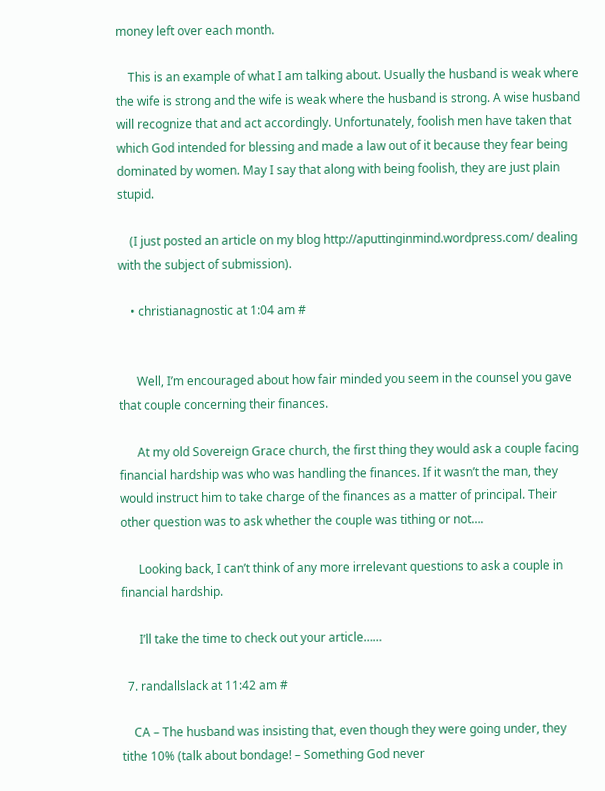money left over each month.

    This is an example of what I am talking about. Usually the husband is weak where the wife is strong and the wife is weak where the husband is strong. A wise husband will recognize that and act accordingly. Unfortunately, foolish men have taken that which God intended for blessing and made a law out of it because they fear being dominated by women. May I say that along with being foolish, they are just plain stupid.

    (I just posted an article on my blog http://aputtinginmind.wordpress.com/ dealing with the subject of submission).

    • christianagnostic at 1:04 am #


      Well, I’m encouraged about how fair minded you seem in the counsel you gave that couple concerning their finances.

      At my old Sovereign Grace church, the first thing they would ask a couple facing financial hardship was who was handling the finances. If it wasn’t the man, they would instruct him to take charge of the finances as a matter of principal. Their other question was to ask whether the couple was tithing or not….

      Looking back, I can’t think of any more irrelevant questions to ask a couple in financial hardship.

      I’ll take the time to check out your article……

  7. randallslack at 11:42 am #

    CA – The husband was insisting that, even though they were going under, they tithe 10% (talk about bondage! – Something God never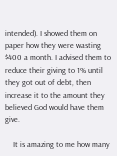intended). I showed them on paper how they were wasting $400 a month. I advised them to reduce their giving to 1% until they got out of debt, then increase it to the amount they believed God would have them give.

    It is amazing to me how many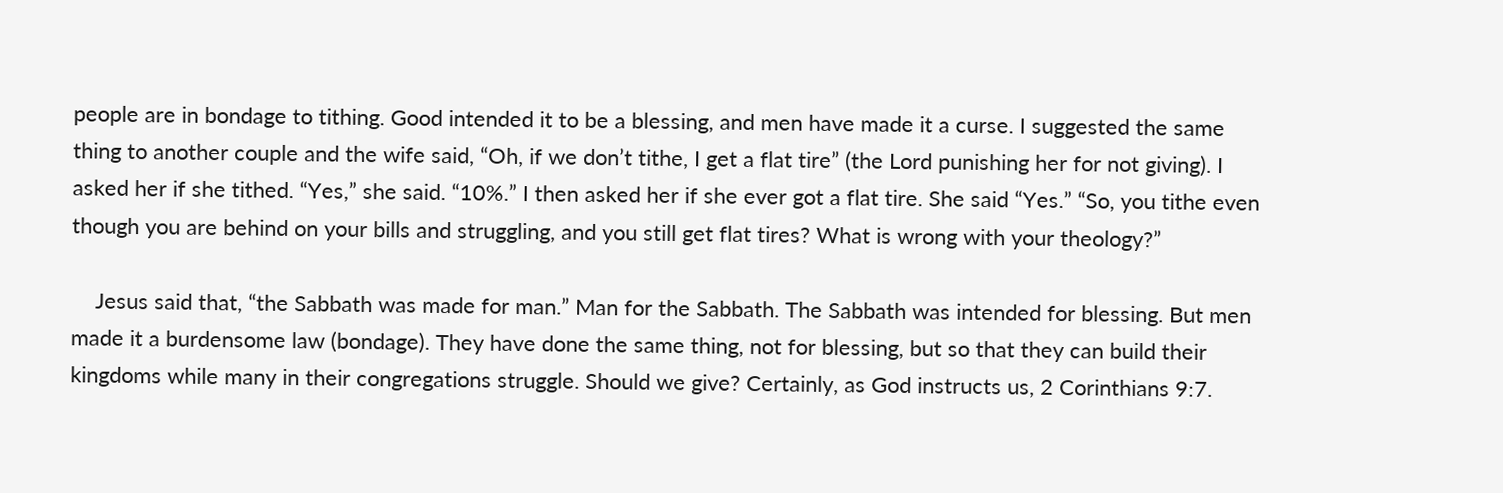people are in bondage to tithing. Good intended it to be a blessing, and men have made it a curse. I suggested the same thing to another couple and the wife said, “Oh, if we don’t tithe, I get a flat tire” (the Lord punishing her for not giving). I asked her if she tithed. “Yes,” she said. “10%.” I then asked her if she ever got a flat tire. She said “Yes.” “So, you tithe even though you are behind on your bills and struggling, and you still get flat tires? What is wrong with your theology?”

    Jesus said that, “the Sabbath was made for man.” Man for the Sabbath. The Sabbath was intended for blessing. But men made it a burdensome law (bondage). They have done the same thing, not for blessing, but so that they can build their kingdoms while many in their congregations struggle. Should we give? Certainly, as God instructs us, 2 Corinthians 9:7.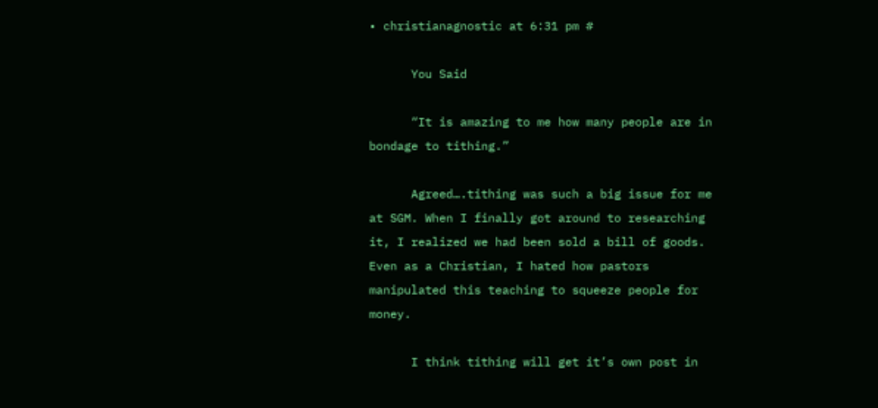• christianagnostic at 6:31 pm #

      You Said

      “It is amazing to me how many people are in bondage to tithing.”

      Agreed….tithing was such a big issue for me at SGM. When I finally got around to researching it, I realized we had been sold a bill of goods. Even as a Christian, I hated how pastors manipulated this teaching to squeeze people for money.

      I think tithing will get it’s own post in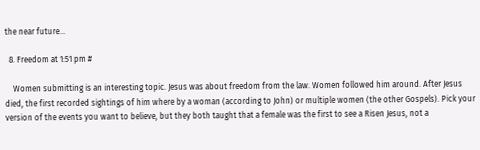the near future…

  8. Freedom at 1:51 pm #

    Women submitting is an interesting topic. Jesus was about freedom from the law. Women followed him around. After Jesus died, the first recorded sightings of him where by a woman (according to John) or multiple women (the other Gospels). Pick your version of the events you want to believe, but they both taught that a female was the first to see a Risen Jesus, not a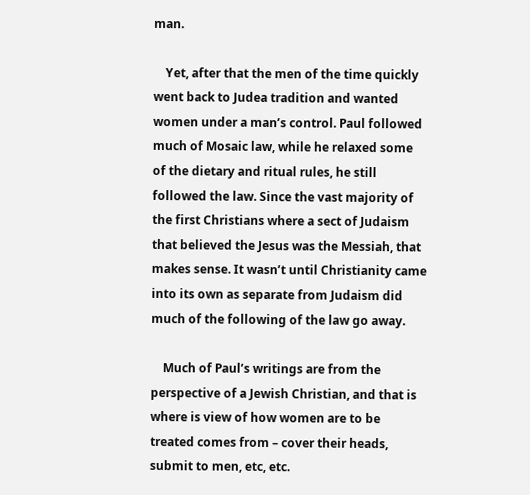man.

    Yet, after that the men of the time quickly went back to Judea tradition and wanted women under a man’s control. Paul followed much of Mosaic law, while he relaxed some of the dietary and ritual rules, he still followed the law. Since the vast majority of the first Christians where a sect of Judaism that believed the Jesus was the Messiah, that makes sense. It wasn’t until Christianity came into its own as separate from Judaism did much of the following of the law go away.

    Much of Paul’s writings are from the perspective of a Jewish Christian, and that is where is view of how women are to be treated comes from – cover their heads, submit to men, etc, etc.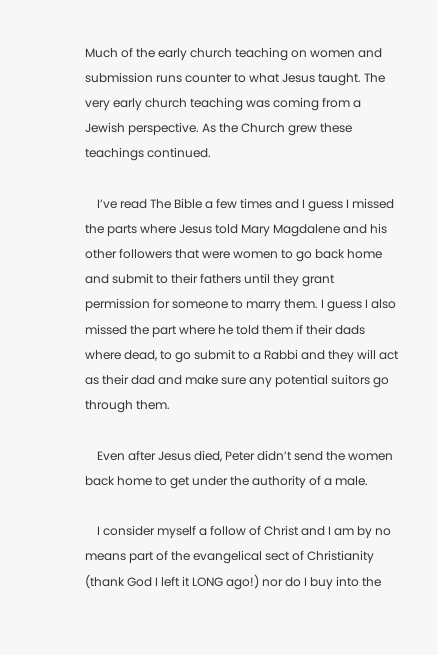Much of the early church teaching on women and submission runs counter to what Jesus taught. The very early church teaching was coming from a Jewish perspective. As the Church grew these teachings continued.

    I’ve read The Bible a few times and I guess I missed the parts where Jesus told Mary Magdalene and his other followers that were women to go back home and submit to their fathers until they grant permission for someone to marry them. I guess I also missed the part where he told them if their dads where dead, to go submit to a Rabbi and they will act as their dad and make sure any potential suitors go through them.

    Even after Jesus died, Peter didn’t send the women back home to get under the authority of a male.

    I consider myself a follow of Christ and I am by no means part of the evangelical sect of Christianity (thank God I left it LONG ago!) nor do I buy into the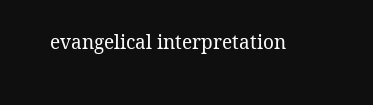evangelical interpretation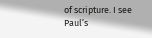of scripture. I see Paul’s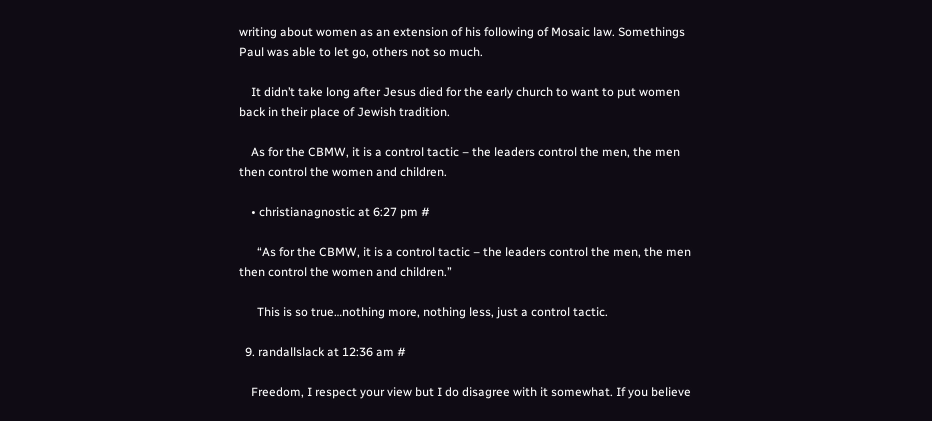writing about women as an extension of his following of Mosaic law. Somethings Paul was able to let go, others not so much.

    It didn’t take long after Jesus died for the early church to want to put women back in their place of Jewish tradition.

    As for the CBMW, it is a control tactic – the leaders control the men, the men then control the women and children.

    • christianagnostic at 6:27 pm #

      “As for the CBMW, it is a control tactic – the leaders control the men, the men then control the women and children.”

      This is so true…nothing more, nothing less, just a control tactic.

  9. randallslack at 12:36 am #

    Freedom, I respect your view but I do disagree with it somewhat. If you believe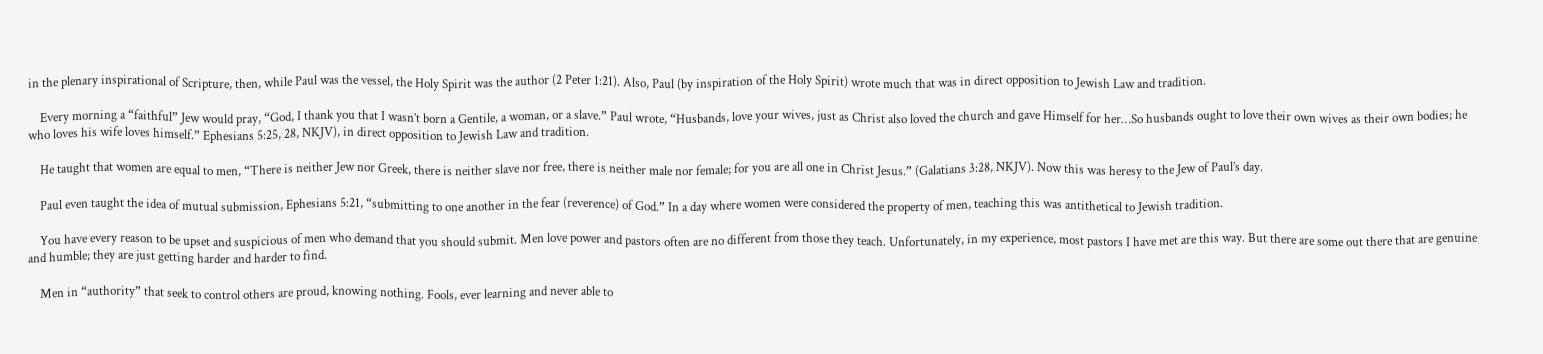in the plenary inspirational of Scripture, then, while Paul was the vessel, the Holy Spirit was the author (2 Peter 1:21). Also, Paul (by inspiration of the Holy Spirit) wrote much that was in direct opposition to Jewish Law and tradition.

    Every morning a “faithful” Jew would pray, “God, I thank you that I wasn’t born a Gentile, a woman, or a slave.” Paul wrote, “Husbands, love your wives, just as Christ also loved the church and gave Himself for her…So husbands ought to love their own wives as their own bodies; he who loves his wife loves himself.” Ephesians 5:25, 28, NKJV), in direct opposition to Jewish Law and tradition.

    He taught that women are equal to men, “There is neither Jew nor Greek, there is neither slave nor free, there is neither male nor female; for you are all one in Christ Jesus.” (Galatians 3:28, NKJV). Now this was heresy to the Jew of Paul’s day.

    Paul even taught the idea of mutual submission, Ephesians 5:21, “submitting to one another in the fear (reverence) of God.” In a day where women were considered the property of men, teaching this was antithetical to Jewish tradition.

    You have every reason to be upset and suspicious of men who demand that you should submit. Men love power and pastors often are no different from those they teach. Unfortunately, in my experience, most pastors I have met are this way. But there are some out there that are genuine and humble; they are just getting harder and harder to find.

    Men in “authority” that seek to control others are proud, knowing nothing. Fools, ever learning and never able to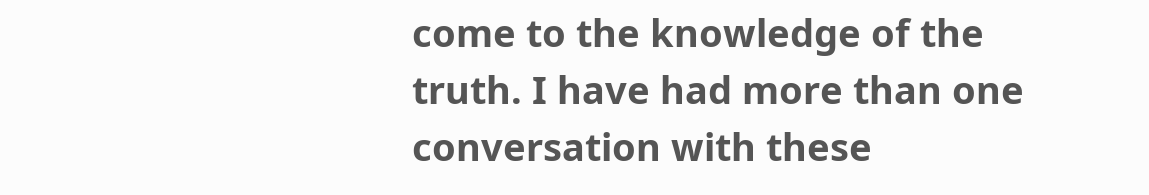come to the knowledge of the truth. I have had more than one conversation with these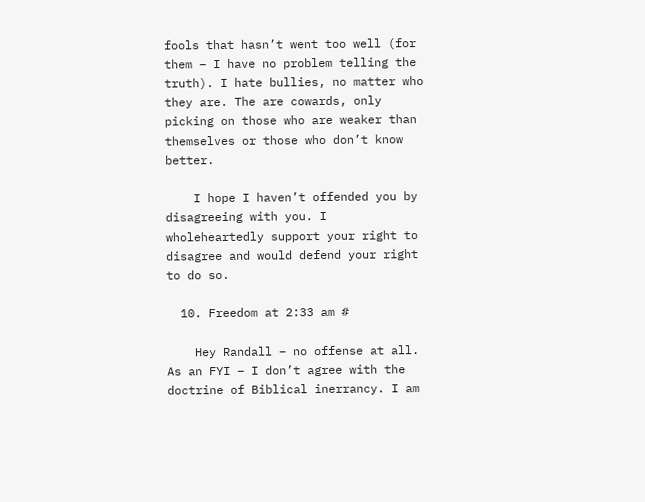fools that hasn’t went too well (for them – I have no problem telling the truth). I hate bullies, no matter who they are. The are cowards, only picking on those who are weaker than themselves or those who don’t know better.

    I hope I haven’t offended you by disagreeing with you. I wholeheartedly support your right to disagree and would defend your right to do so.

  10. Freedom at 2:33 am #

    Hey Randall – no offense at all. As an FYI – I don’t agree with the doctrine of Biblical inerrancy. I am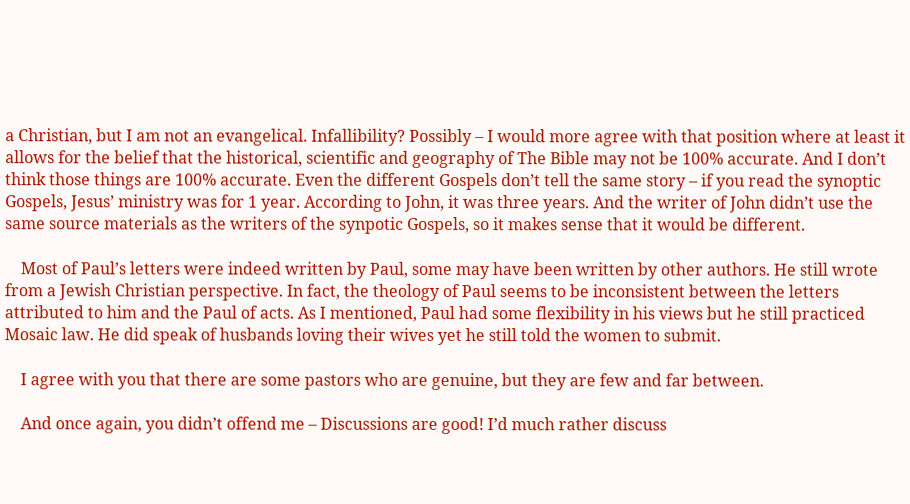a Christian, but I am not an evangelical. Infallibility? Possibly – I would more agree with that position where at least it allows for the belief that the historical, scientific and geography of The Bible may not be 100% accurate. And I don’t think those things are 100% accurate. Even the different Gospels don’t tell the same story – if you read the synoptic Gospels, Jesus’ ministry was for 1 year. According to John, it was three years. And the writer of John didn’t use the same source materials as the writers of the synpotic Gospels, so it makes sense that it would be different.

    Most of Paul’s letters were indeed written by Paul, some may have been written by other authors. He still wrote from a Jewish Christian perspective. In fact, the theology of Paul seems to be inconsistent between the letters attributed to him and the Paul of acts. As I mentioned, Paul had some flexibility in his views but he still practiced Mosaic law. He did speak of husbands loving their wives yet he still told the women to submit.

    I agree with you that there are some pastors who are genuine, but they are few and far between.

    And once again, you didn’t offend me – Discussions are good! I’d much rather discuss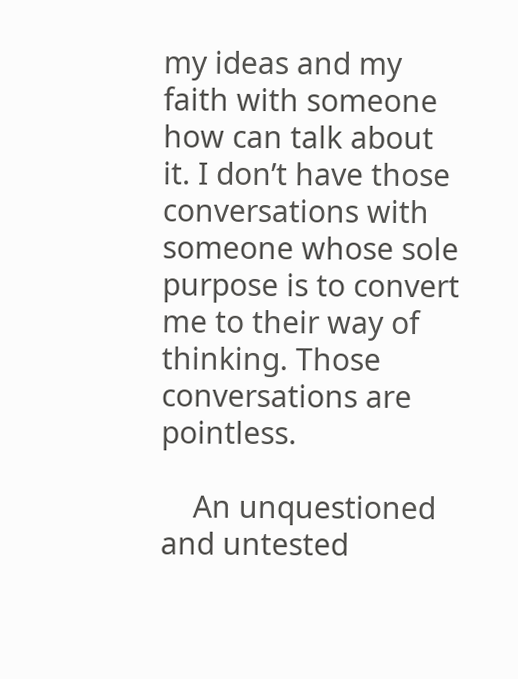my ideas and my faith with someone how can talk about it. I don’t have those conversations with someone whose sole purpose is to convert me to their way of thinking. Those conversations are pointless.

    An unquestioned and untested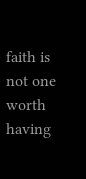faith is not one worth having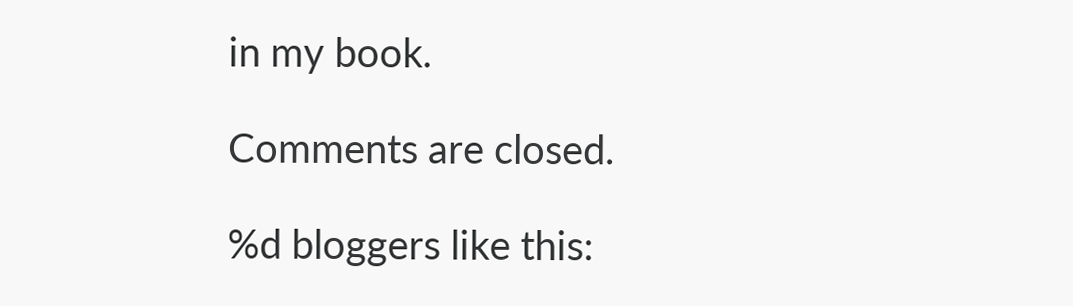in my book.

Comments are closed.

%d bloggers like this: